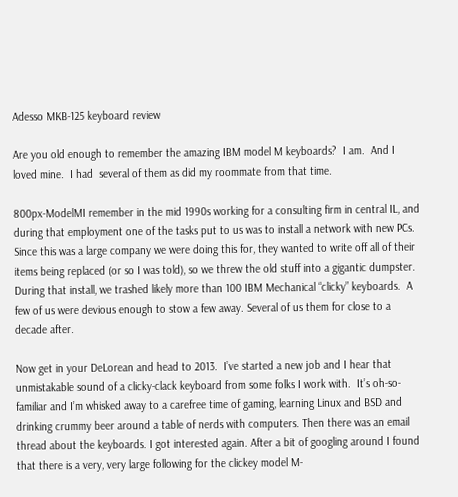Adesso MKB-125 keyboard review

Are you old enough to remember the amazing IBM model M keyboards?  I am.  And I loved mine.  I had  several of them as did my roommate from that time.

800px-ModelMI remember in the mid 1990s working for a consulting firm in central IL, and during that employment one of the tasks put to us was to install a network with new PCs.  Since this was a large company we were doing this for, they wanted to write off all of their items being replaced (or so I was told), so we threw the old stuff into a gigantic dumpster.  During that install, we trashed likely more than 100 IBM Mechanical “clicky” keyboards.  A few of us were devious enough to stow a few away. Several of us them for close to a decade after.

Now get in your DeLorean and head to 2013.  I’ve started a new job and I hear that unmistakable sound of a clicky-clack keyboard from some folks I work with.  It’s oh-so-familiar and I’m whisked away to a carefree time of gaming, learning Linux and BSD and drinking crummy beer around a table of nerds with computers. Then there was an email thread about the keyboards. I got interested again. After a bit of googling around I found that there is a very, very large following for the clickey model M-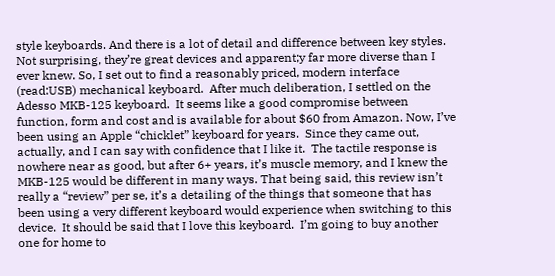style keyboards. And there is a lot of detail and difference between key styles.  Not surprising, they’re great devices and apparent;y far more diverse than I ever knew. So, I set out to find a reasonably priced, modern interface (read:USB) mechanical keyboard.  After much deliberation, I settled on the  Adesso MKB-125 keyboard.  It seems like a good compromise between function, form and cost and is available for about $60 from Amazon. Now, I’ve been using an Apple “chicklet” keyboard for years.  Since they came out, actually, and I can say with confidence that I like it.  The tactile response is nowhere near as good, but after 6+ years, it’s muscle memory, and I knew the MKB-125 would be different in many ways. That being said, this review isn’t really a “review” per se, it’s a detailing of the things that someone that has been using a very different keyboard would experience when switching to this device.  It should be said that I love this keyboard.  I’m going to buy another one for home to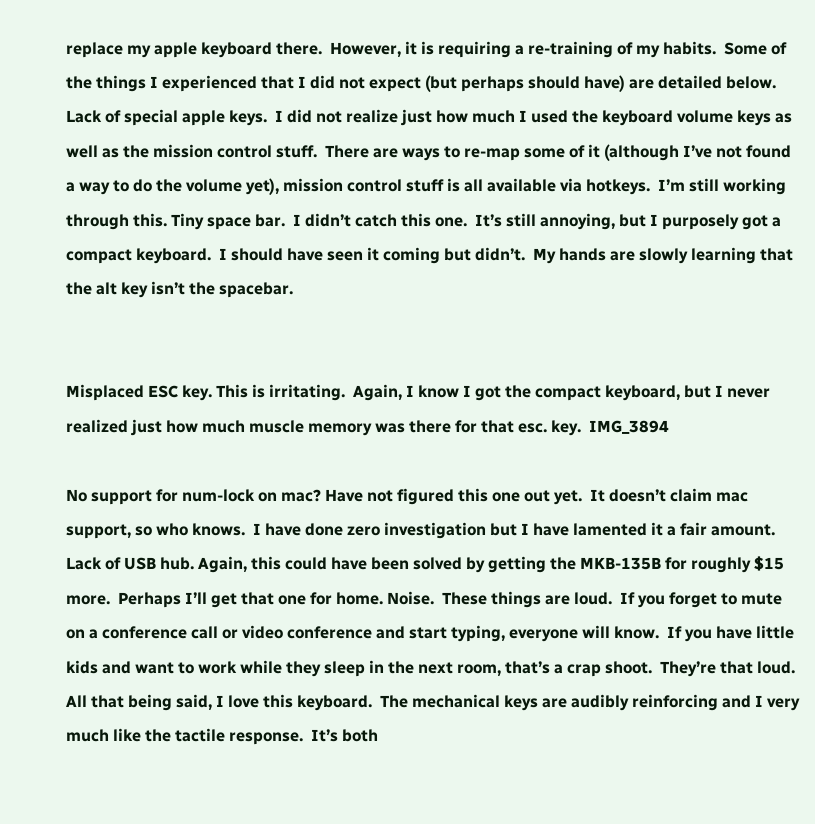replace my apple keyboard there.  However, it is requiring a re-training of my habits.  Some of the things I experienced that I did not expect (but perhaps should have) are detailed below. Lack of special apple keys.  I did not realize just how much I used the keyboard volume keys as well as the mission control stuff.  There are ways to re-map some of it (although I’ve not found a way to do the volume yet), mission control stuff is all available via hotkeys.  I’m still working through this. Tiny space bar.  I didn’t catch this one.  It’s still annoying, but I purposely got a compact keyboard.  I should have seen it coming but didn’t.  My hands are slowly learning that the alt key isn’t the spacebar.


Misplaced ESC key. This is irritating.  Again, I know I got the compact keyboard, but I never realized just how much muscle memory was there for that esc. key.  IMG_3894

No support for num-lock on mac? Have not figured this one out yet.  It doesn’t claim mac support, so who knows.  I have done zero investigation but I have lamented it a fair amount. Lack of USB hub. Again, this could have been solved by getting the MKB-135B for roughly $15 more.  Perhaps I’ll get that one for home. Noise.  These things are loud.  If you forget to mute on a conference call or video conference and start typing, everyone will know.  If you have little kids and want to work while they sleep in the next room, that’s a crap shoot.  They’re that loud. All that being said, I love this keyboard.  The mechanical keys are audibly reinforcing and I very much like the tactile response.  It’s both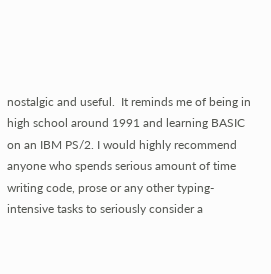nostalgic and useful.  It reminds me of being in high school around 1991 and learning BASIC on an IBM PS/2. I would highly recommend anyone who spends serious amount of time writing code, prose or any other typing-intensive tasks to seriously consider a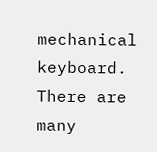mechanical keyboard.  There are many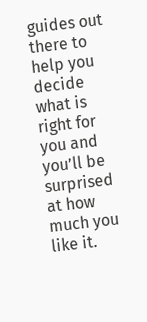guides out there to help you decide what is right for you and you’ll be surprised at how much you like it.